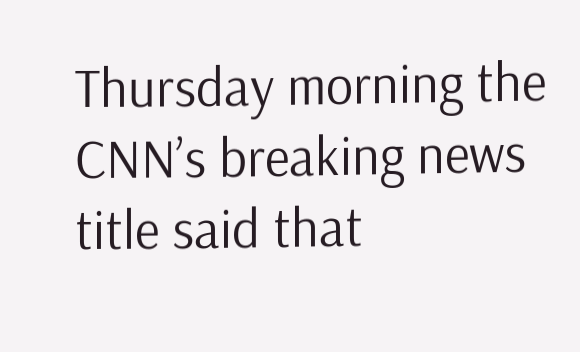Thursday morning the CNN’s breaking news title said that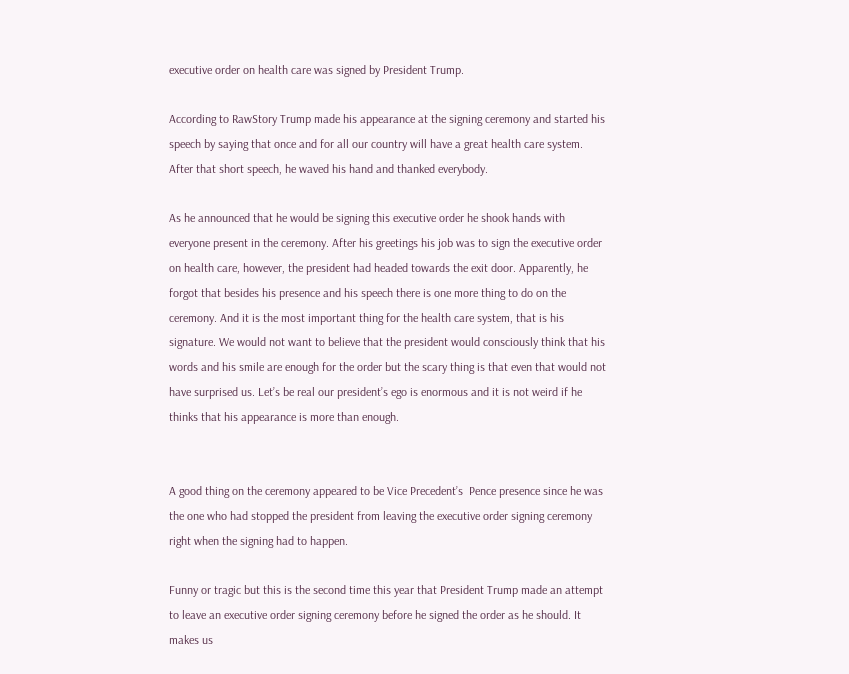executive order on health care was signed by President Trump.

According to RawStory Trump made his appearance at the signing ceremony and started his speech by saying that once and for all our country will have a great health care system. After that short speech, he waved his hand and thanked everybody.

As he announced that he would be signing this executive order he shook hands with everyone present in the ceremony. After his greetings his job was to sign the executive order on health care, however, the president had headed towards the exit door. Apparently, he forgot that besides his presence and his speech there is one more thing to do on the ceremony. And it is the most important thing for the health care system, that is his signature. We would not want to believe that the president would consciously think that his words and his smile are enough for the order but the scary thing is that even that would not have surprised us. Let’s be real our president’s ego is enormous and it is not weird if he thinks that his appearance is more than enough.


A good thing on the ceremony appeared to be Vice Precedent’s  Pence presence since he was the one who had stopped the president from leaving the executive order signing ceremony right when the signing had to happen.

Funny or tragic but this is the second time this year that President Trump made an attempt to leave an executive order signing ceremony before he signed the order as he should. It makes us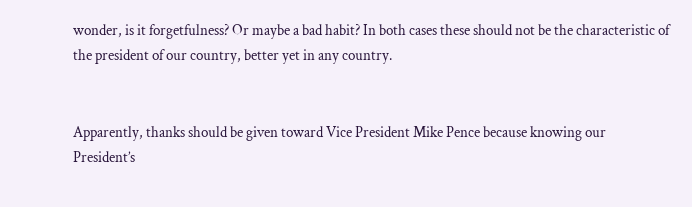wonder, is it forgetfulness? Or maybe a bad habit? In both cases these should not be the characteristic of the president of our country, better yet in any country.


Apparently, thanks should be given toward Vice President Mike Pence because knowing our President’s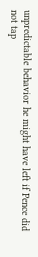unpredictable behavior he might have left if Pence did not tap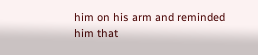him on his arm and reminded him that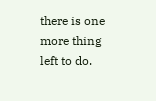there is one more thing left to do.